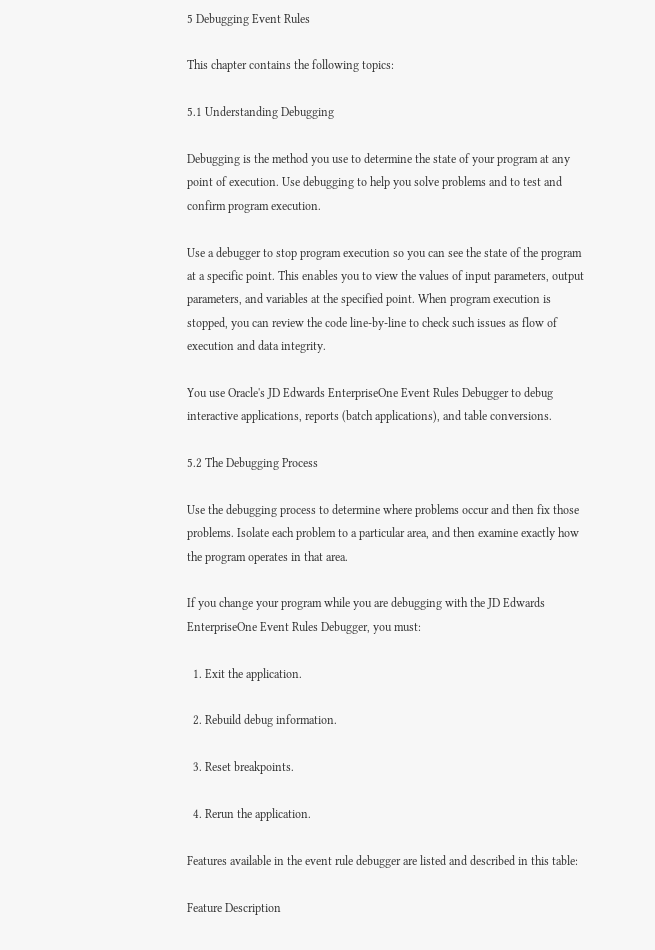5 Debugging Event Rules

This chapter contains the following topics:

5.1 Understanding Debugging

Debugging is the method you use to determine the state of your program at any point of execution. Use debugging to help you solve problems and to test and confirm program execution.

Use a debugger to stop program execution so you can see the state of the program at a specific point. This enables you to view the values of input parameters, output parameters, and variables at the specified point. When program execution is stopped, you can review the code line-by-line to check such issues as flow of execution and data integrity.

You use Oracle's JD Edwards EnterpriseOne Event Rules Debugger to debug interactive applications, reports (batch applications), and table conversions.

5.2 The Debugging Process

Use the debugging process to determine where problems occur and then fix those problems. Isolate each problem to a particular area, and then examine exactly how the program operates in that area.

If you change your program while you are debugging with the JD Edwards EnterpriseOne Event Rules Debugger, you must:

  1. Exit the application.

  2. Rebuild debug information.

  3. Reset breakpoints.

  4. Rerun the application.

Features available in the event rule debugger are listed and described in this table:

Feature Description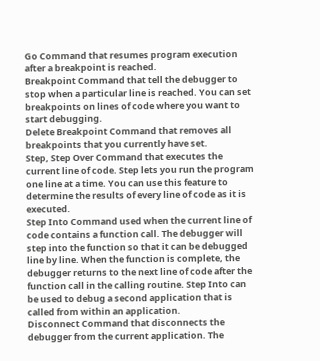Go Command that resumes program execution after a breakpoint is reached.
Breakpoint Command that tell the debugger to stop when a particular line is reached. You can set breakpoints on lines of code where you want to start debugging.
Delete Breakpoint Command that removes all breakpoints that you currently have set.
Step, Step Over Command that executes the current line of code. Step lets you run the program one line at a time. You can use this feature to determine the results of every line of code as it is executed.
Step Into Command used when the current line of code contains a function call. The debugger will step into the function so that it can be debugged line by line. When the function is complete, the debugger returns to the next line of code after the function call in the calling routine. Step Into can be used to debug a second application that is called from within an application.
Disconnect Command that disconnects the debugger from the current application. The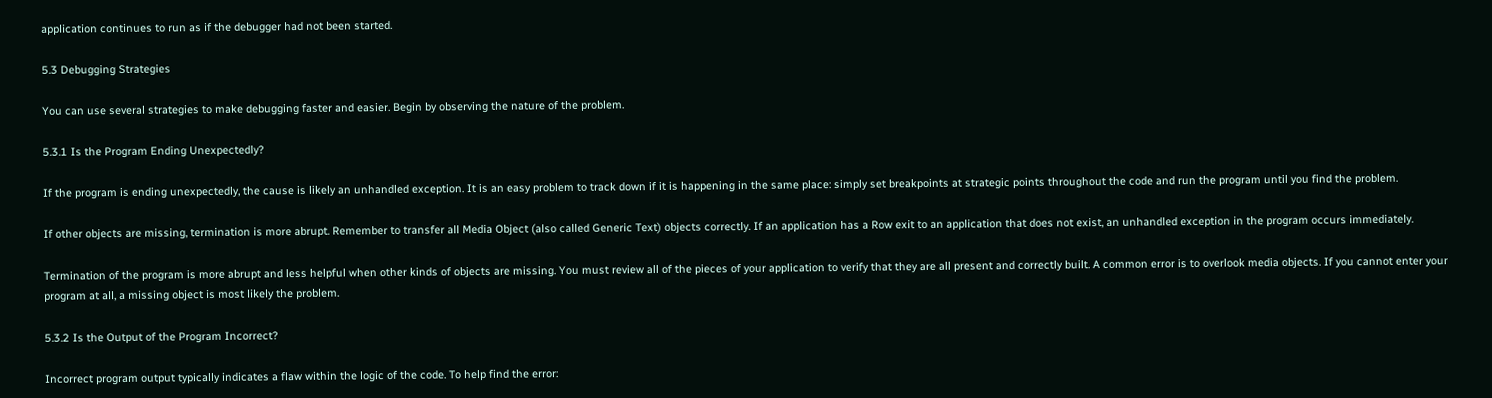application continues to run as if the debugger had not been started.

5.3 Debugging Strategies

You can use several strategies to make debugging faster and easier. Begin by observing the nature of the problem.

5.3.1 Is the Program Ending Unexpectedly?

If the program is ending unexpectedly, the cause is likely an unhandled exception. It is an easy problem to track down if it is happening in the same place: simply set breakpoints at strategic points throughout the code and run the program until you find the problem.

If other objects are missing, termination is more abrupt. Remember to transfer all Media Object (also called Generic Text) objects correctly. If an application has a Row exit to an application that does not exist, an unhandled exception in the program occurs immediately.

Termination of the program is more abrupt and less helpful when other kinds of objects are missing. You must review all of the pieces of your application to verify that they are all present and correctly built. A common error is to overlook media objects. If you cannot enter your program at all, a missing object is most likely the problem.

5.3.2 Is the Output of the Program Incorrect?

Incorrect program output typically indicates a flaw within the logic of the code. To help find the error: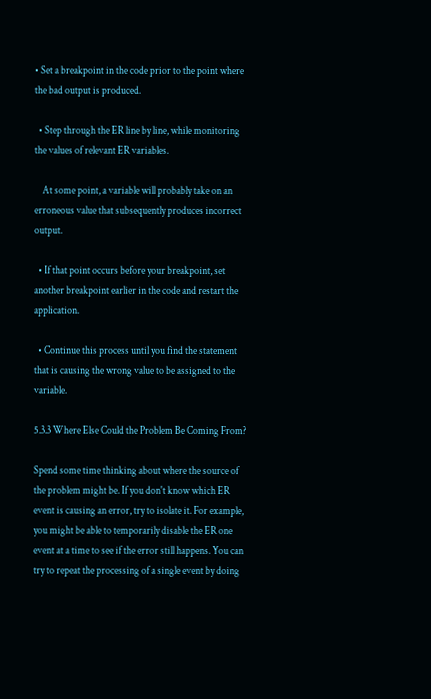• Set a breakpoint in the code prior to the point where the bad output is produced.

  • Step through the ER line by line, while monitoring the values of relevant ER variables.

    At some point, a variable will probably take on an erroneous value that subsequently produces incorrect output.

  • If that point occurs before your breakpoint, set another breakpoint earlier in the code and restart the application.

  • Continue this process until you find the statement that is causing the wrong value to be assigned to the variable.

5.3.3 Where Else Could the Problem Be Coming From?

Spend some time thinking about where the source of the problem might be. If you don't know which ER event is causing an error, try to isolate it. For example, you might be able to temporarily disable the ER one event at a time to see if the error still happens. You can try to repeat the processing of a single event by doing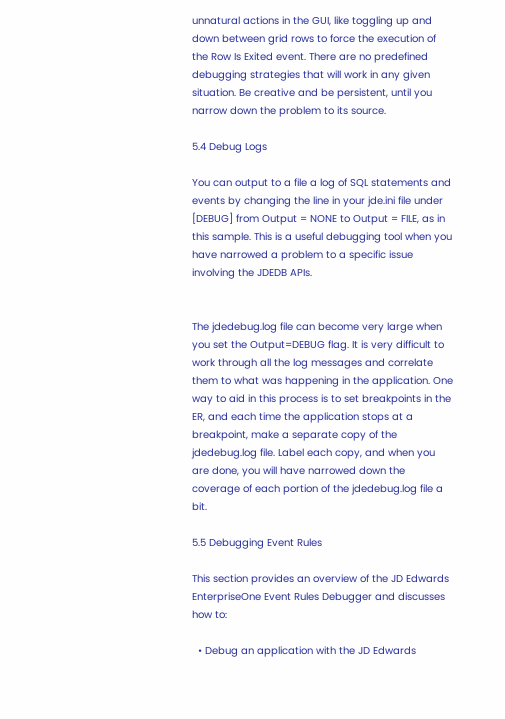unnatural actions in the GUI, like toggling up and down between grid rows to force the execution of the Row Is Exited event. There are no predefined debugging strategies that will work in any given situation. Be creative and be persistent, until you narrow down the problem to its source.

5.4 Debug Logs

You can output to a file a log of SQL statements and events by changing the line in your jde.ini file under [DEBUG] from Output = NONE to Output = FILE, as in this sample. This is a useful debugging tool when you have narrowed a problem to a specific issue involving the JDEDB APIs.


The jdedebug.log file can become very large when you set the Output=DEBUG flag. It is very difficult to work through all the log messages and correlate them to what was happening in the application. One way to aid in this process is to set breakpoints in the ER, and each time the application stops at a breakpoint, make a separate copy of the jdedebug.log file. Label each copy, and when you are done, you will have narrowed down the coverage of each portion of the jdedebug.log file a bit.

5.5 Debugging Event Rules

This section provides an overview of the JD Edwards EnterpriseOne Event Rules Debugger and discusses how to:

  • Debug an application with the JD Edwards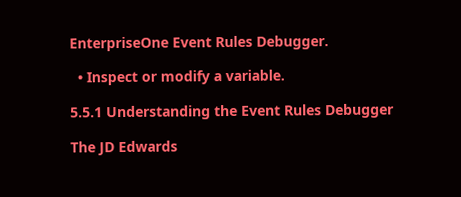EnterpriseOne Event Rules Debugger.

  • Inspect or modify a variable.

5.5.1 Understanding the Event Rules Debugger

The JD Edwards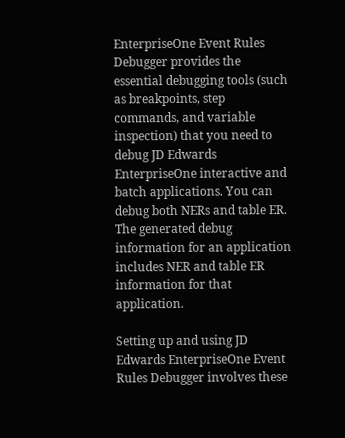EnterpriseOne Event Rules Debugger provides the essential debugging tools (such as breakpoints, step commands, and variable inspection) that you need to debug JD Edwards EnterpriseOne interactive and batch applications. You can debug both NERs and table ER. The generated debug information for an application includes NER and table ER information for that application.

Setting up and using JD Edwards EnterpriseOne Event Rules Debugger involves these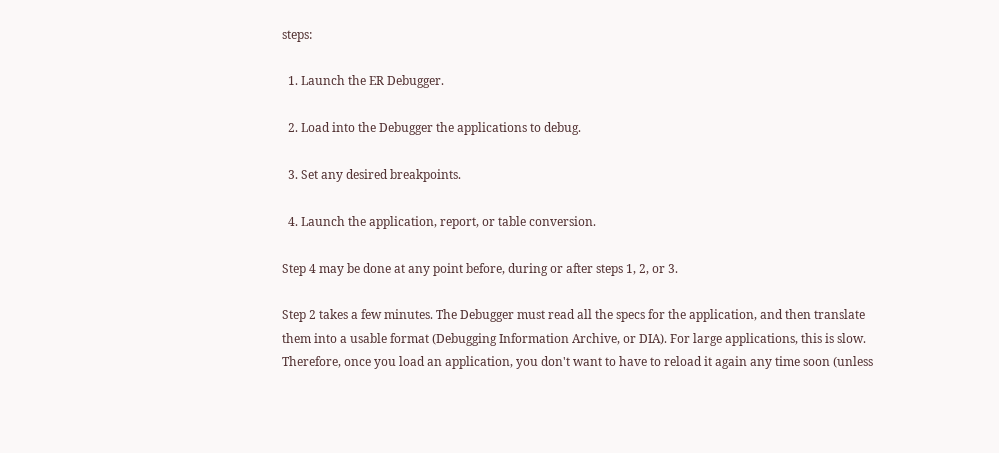steps:

  1. Launch the ER Debugger.

  2. Load into the Debugger the applications to debug.

  3. Set any desired breakpoints.

  4. Launch the application, report, or table conversion.

Step 4 may be done at any point before, during or after steps 1, 2, or 3.

Step 2 takes a few minutes. The Debugger must read all the specs for the application, and then translate them into a usable format (Debugging Information Archive, or DIA). For large applications, this is slow. Therefore, once you load an application, you don't want to have to reload it again any time soon (unless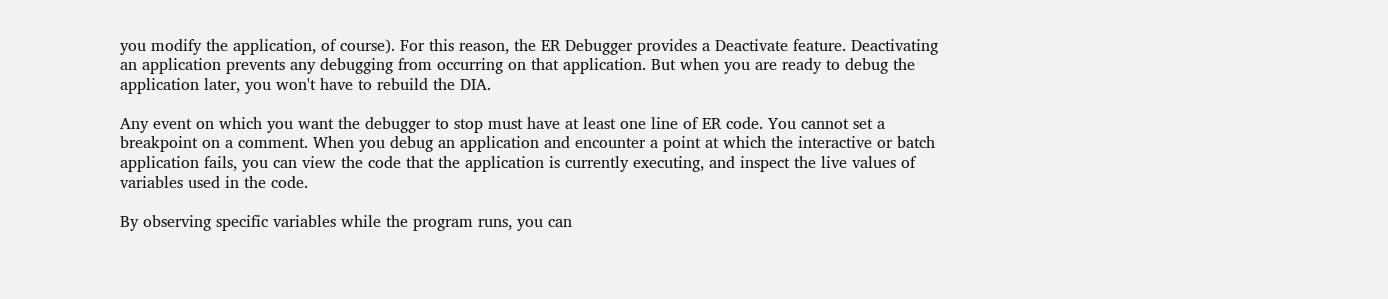you modify the application, of course). For this reason, the ER Debugger provides a Deactivate feature. Deactivating an application prevents any debugging from occurring on that application. But when you are ready to debug the application later, you won't have to rebuild the DIA.

Any event on which you want the debugger to stop must have at least one line of ER code. You cannot set a breakpoint on a comment. When you debug an application and encounter a point at which the interactive or batch application fails, you can view the code that the application is currently executing, and inspect the live values of variables used in the code.

By observing specific variables while the program runs, you can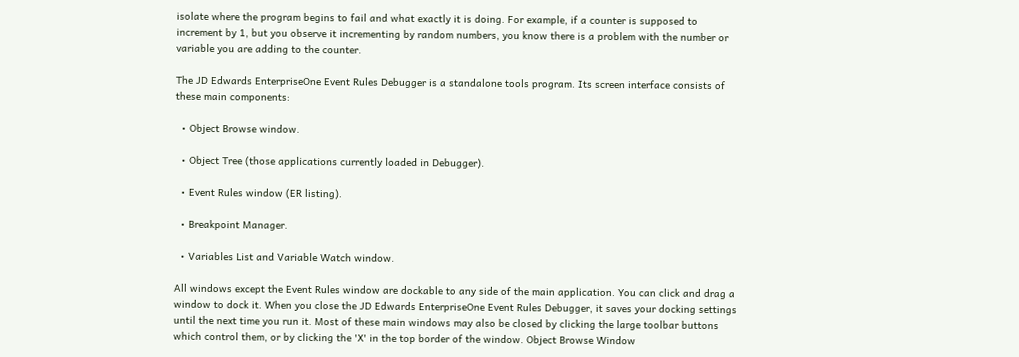isolate where the program begins to fail and what exactly it is doing. For example, if a counter is supposed to increment by 1, but you observe it incrementing by random numbers, you know there is a problem with the number or variable you are adding to the counter.

The JD Edwards EnterpriseOne Event Rules Debugger is a standalone tools program. Its screen interface consists of these main components:

  • Object Browse window.

  • Object Tree (those applications currently loaded in Debugger).

  • Event Rules window (ER listing).

  • Breakpoint Manager.

  • Variables List and Variable Watch window.

All windows except the Event Rules window are dockable to any side of the main application. You can click and drag a window to dock it. When you close the JD Edwards EnterpriseOne Event Rules Debugger, it saves your docking settings until the next time you run it. Most of these main windows may also be closed by clicking the large toolbar buttons which control them, or by clicking the 'X' in the top border of the window. Object Browse Window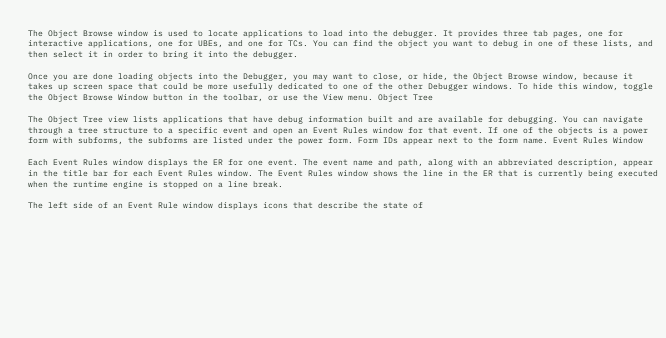The Object Browse window is used to locate applications to load into the debugger. It provides three tab pages, one for interactive applications, one for UBEs, and one for TCs. You can find the object you want to debug in one of these lists, and then select it in order to bring it into the debugger.

Once you are done loading objects into the Debugger, you may want to close, or hide, the Object Browse window, because it takes up screen space that could be more usefully dedicated to one of the other Debugger windows. To hide this window, toggle the Object Browse Window button in the toolbar, or use the View menu. Object Tree

The Object Tree view lists applications that have debug information built and are available for debugging. You can navigate through a tree structure to a specific event and open an Event Rules window for that event. If one of the objects is a power form with subforms, the subforms are listed under the power form. Form IDs appear next to the form name. Event Rules Window

Each Event Rules window displays the ER for one event. The event name and path, along with an abbreviated description, appear in the title bar for each Event Rules window. The Event Rules window shows the line in the ER that is currently being executed when the runtime engine is stopped on a line break.

The left side of an Event Rule window displays icons that describe the state of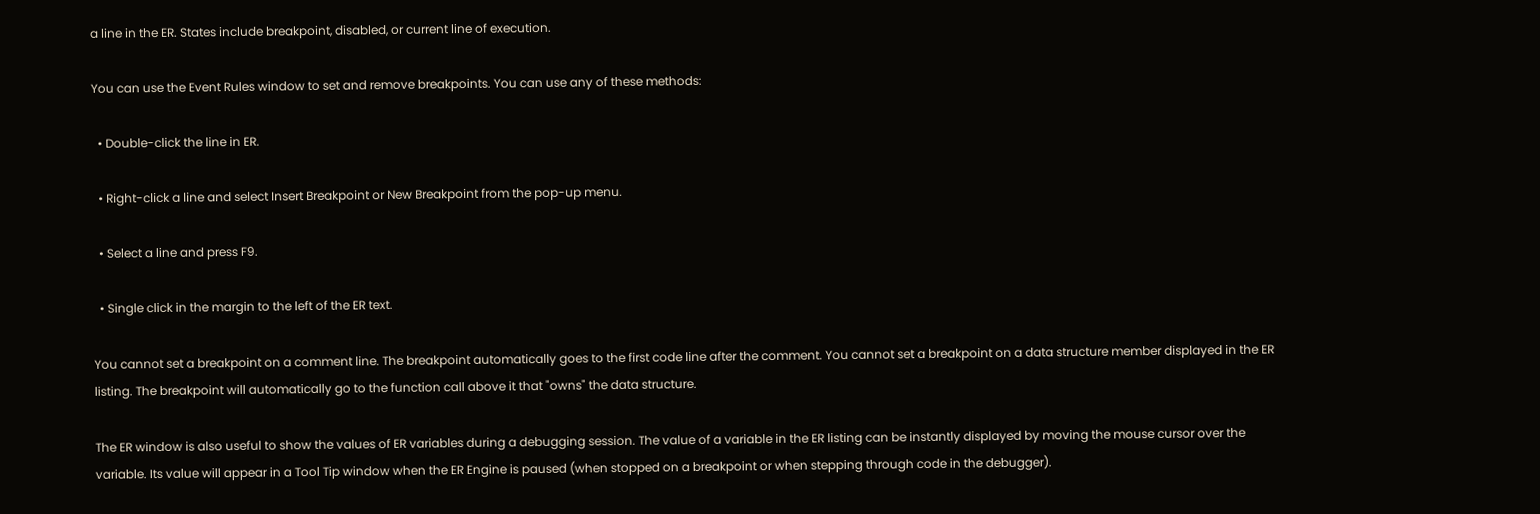a line in the ER. States include breakpoint, disabled, or current line of execution.

You can use the Event Rules window to set and remove breakpoints. You can use any of these methods:

  • Double-click the line in ER.

  • Right-click a line and select Insert Breakpoint or New Breakpoint from the pop-up menu.

  • Select a line and press F9.

  • Single click in the margin to the left of the ER text.

You cannot set a breakpoint on a comment line. The breakpoint automatically goes to the first code line after the comment. You cannot set a breakpoint on a data structure member displayed in the ER listing. The breakpoint will automatically go to the function call above it that "owns" the data structure.

The ER window is also useful to show the values of ER variables during a debugging session. The value of a variable in the ER listing can be instantly displayed by moving the mouse cursor over the variable. Its value will appear in a Tool Tip window when the ER Engine is paused (when stopped on a breakpoint or when stepping through code in the debugger).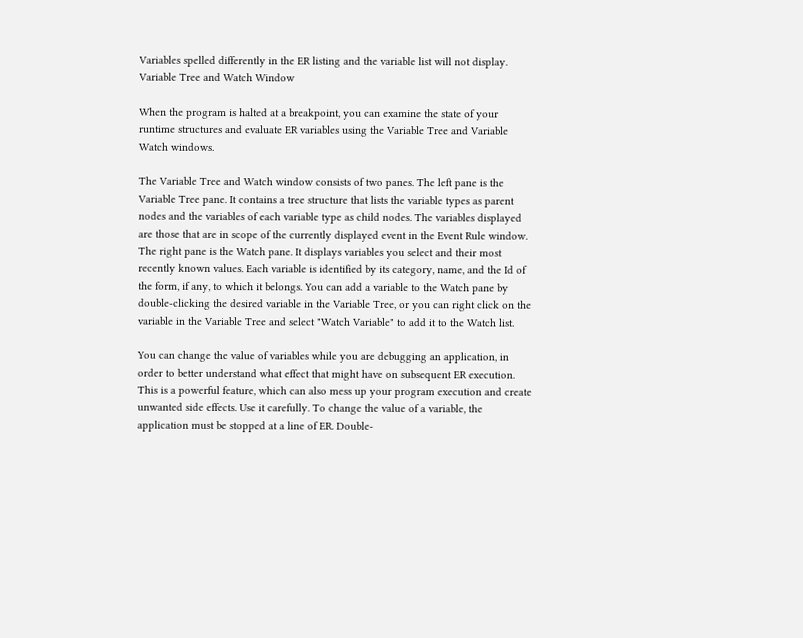Variables spelled differently in the ER listing and the variable list will not display. Variable Tree and Watch Window

When the program is halted at a breakpoint, you can examine the state of your runtime structures and evaluate ER variables using the Variable Tree and Variable Watch windows.

The Variable Tree and Watch window consists of two panes. The left pane is the Variable Tree pane. It contains a tree structure that lists the variable types as parent nodes and the variables of each variable type as child nodes. The variables displayed are those that are in scope of the currently displayed event in the Event Rule window. The right pane is the Watch pane. It displays variables you select and their most recently known values. Each variable is identified by its category, name, and the Id of the form, if any, to which it belongs. You can add a variable to the Watch pane by double-clicking the desired variable in the Variable Tree, or you can right click on the variable in the Variable Tree and select "Watch Variable" to add it to the Watch list.

You can change the value of variables while you are debugging an application, in order to better understand what effect that might have on subsequent ER execution. This is a powerful feature, which can also mess up your program execution and create unwanted side effects. Use it carefully. To change the value of a variable, the application must be stopped at a line of ER. Double-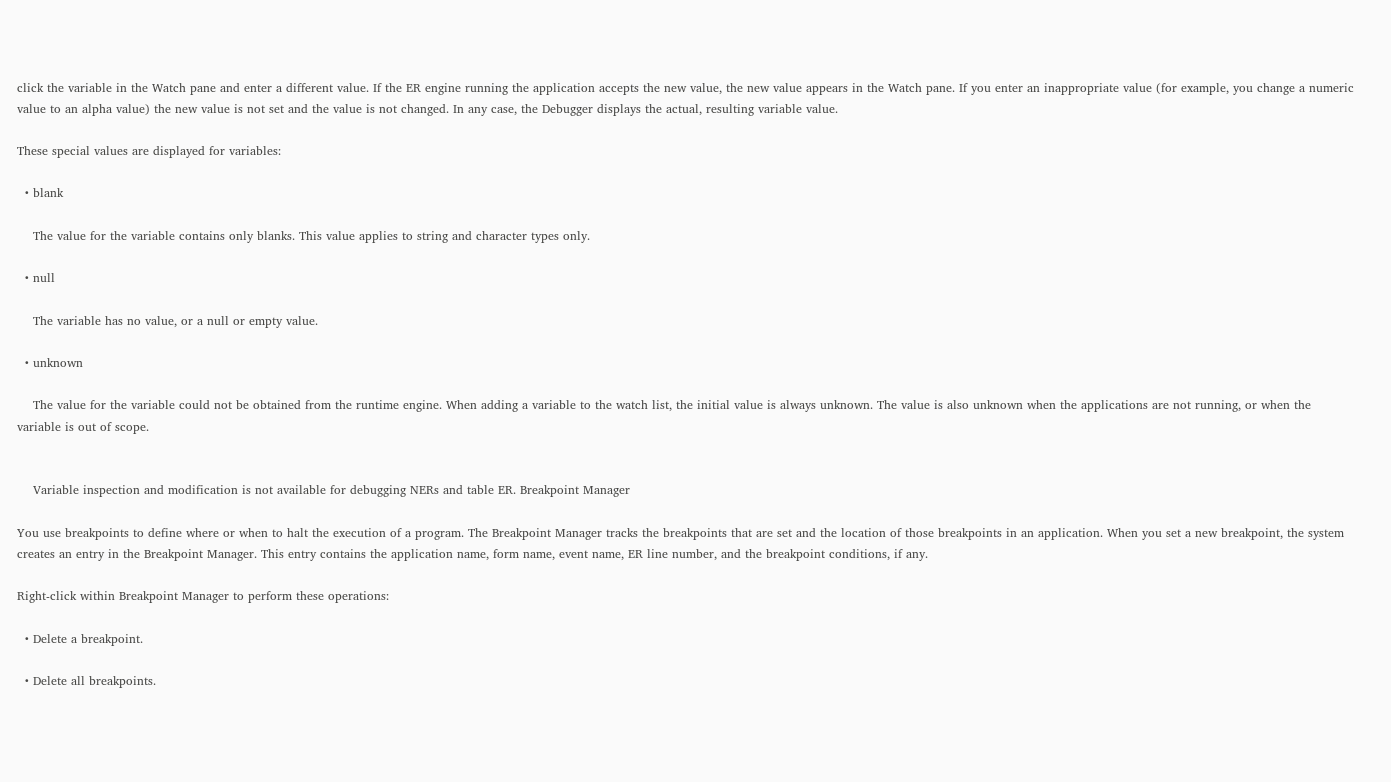click the variable in the Watch pane and enter a different value. If the ER engine running the application accepts the new value, the new value appears in the Watch pane. If you enter an inappropriate value (for example, you change a numeric value to an alpha value) the new value is not set and the value is not changed. In any case, the Debugger displays the actual, resulting variable value.

These special values are displayed for variables:

  • blank

    The value for the variable contains only blanks. This value applies to string and character types only.

  • null

    The variable has no value, or a null or empty value.

  • unknown

    The value for the variable could not be obtained from the runtime engine. When adding a variable to the watch list, the initial value is always unknown. The value is also unknown when the applications are not running, or when the variable is out of scope.


    Variable inspection and modification is not available for debugging NERs and table ER. Breakpoint Manager

You use breakpoints to define where or when to halt the execution of a program. The Breakpoint Manager tracks the breakpoints that are set and the location of those breakpoints in an application. When you set a new breakpoint, the system creates an entry in the Breakpoint Manager. This entry contains the application name, form name, event name, ER line number, and the breakpoint conditions, if any.

Right-click within Breakpoint Manager to perform these operations:

  • Delete a breakpoint.

  • Delete all breakpoints.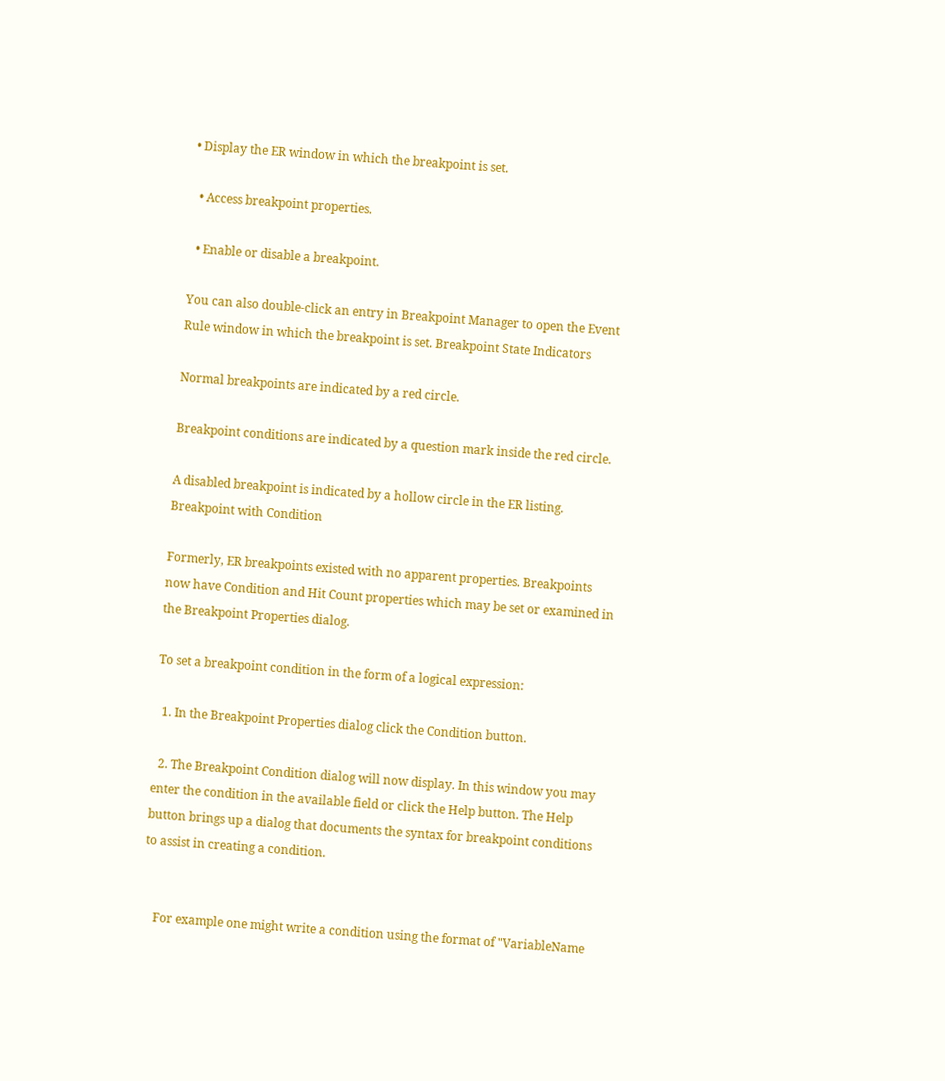• Display the ER window in which the breakpoint is set.

  • Access breakpoint properties.

  • Enable or disable a breakpoint.

You can also double-click an entry in Breakpoint Manager to open the Event Rule window in which the breakpoint is set. Breakpoint State Indicators

Normal breakpoints are indicated by a red circle.

Breakpoint conditions are indicated by a question mark inside the red circle.

A disabled breakpoint is indicated by a hollow circle in the ER listing. Breakpoint with Condition

Formerly, ER breakpoints existed with no apparent properties. Breakpoints now have Condition and Hit Count properties which may be set or examined in the Breakpoint Properties dialog.

To set a breakpoint condition in the form of a logical expression:

  1. In the Breakpoint Properties dialog click the Condition button.

  2. The Breakpoint Condition dialog will now display. In this window you may enter the condition in the available field or click the Help button. The Help button brings up a dialog that documents the syntax for breakpoint conditions to assist in creating a condition.


    For example one might write a condition using the format of "VariableName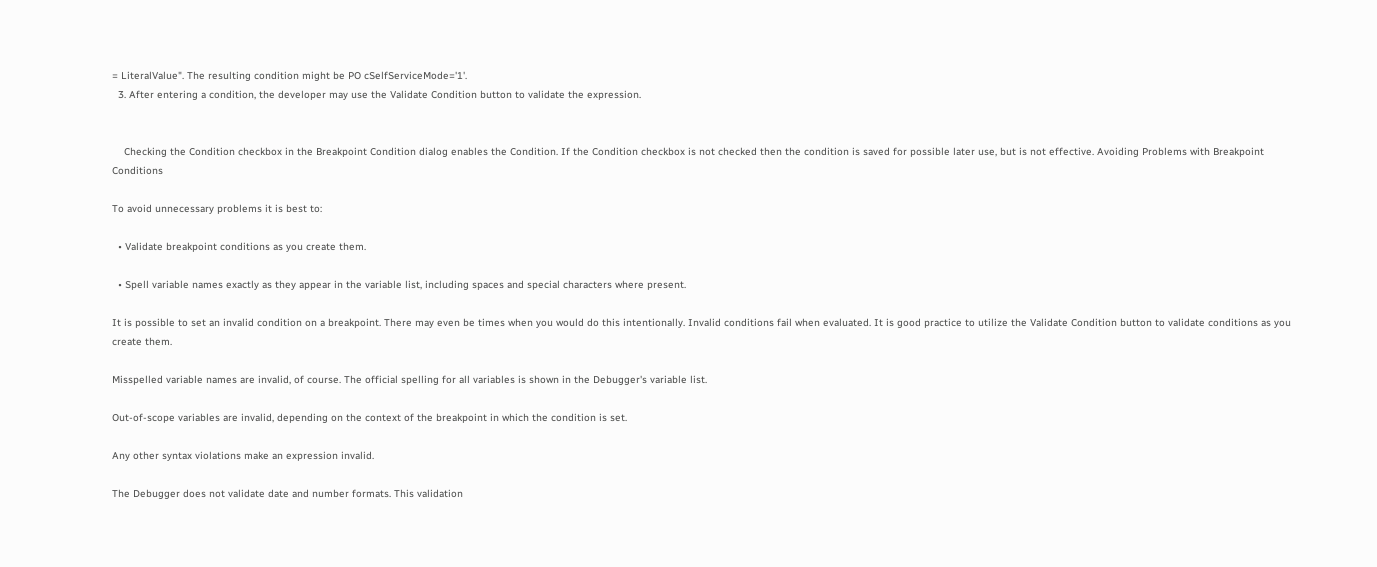= LiteralValue". The resulting condition might be PO cSelfServiceMode='1'.
  3. After entering a condition, the developer may use the Validate Condition button to validate the expression.


    Checking the Condition checkbox in the Breakpoint Condition dialog enables the Condition. If the Condition checkbox is not checked then the condition is saved for possible later use, but is not effective. Avoiding Problems with Breakpoint Conditions

To avoid unnecessary problems it is best to:

  • Validate breakpoint conditions as you create them.

  • Spell variable names exactly as they appear in the variable list, including spaces and special characters where present.

It is possible to set an invalid condition on a breakpoint. There may even be times when you would do this intentionally. Invalid conditions fail when evaluated. It is good practice to utilize the Validate Condition button to validate conditions as you create them.

Misspelled variable names are invalid, of course. The official spelling for all variables is shown in the Debugger's variable list.

Out-of-scope variables are invalid, depending on the context of the breakpoint in which the condition is set.

Any other syntax violations make an expression invalid.

The Debugger does not validate date and number formats. This validation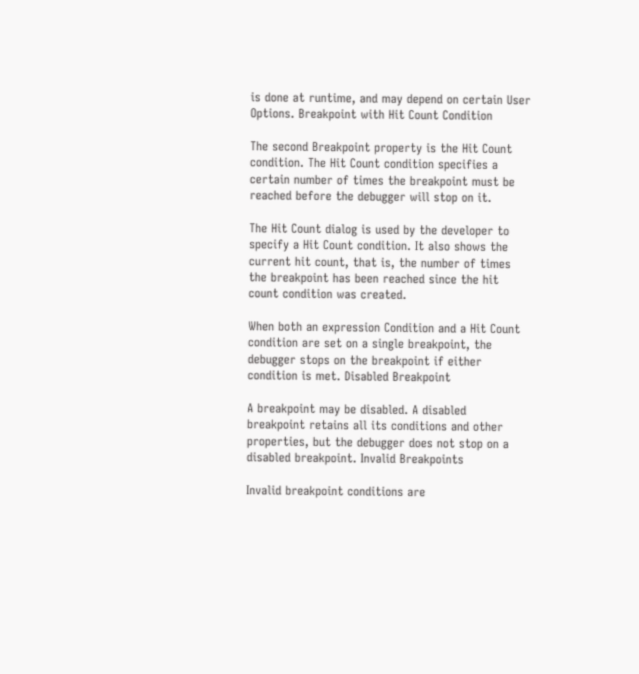is done at runtime, and may depend on certain User Options. Breakpoint with Hit Count Condition

The second Breakpoint property is the Hit Count condition. The Hit Count condition specifies a certain number of times the breakpoint must be reached before the debugger will stop on it.

The Hit Count dialog is used by the developer to specify a Hit Count condition. It also shows the current hit count, that is, the number of times the breakpoint has been reached since the hit count condition was created.

When both an expression Condition and a Hit Count condition are set on a single breakpoint, the debugger stops on the breakpoint if either condition is met. Disabled Breakpoint

A breakpoint may be disabled. A disabled breakpoint retains all its conditions and other properties, but the debugger does not stop on a disabled breakpoint. Invalid Breakpoints

Invalid breakpoint conditions are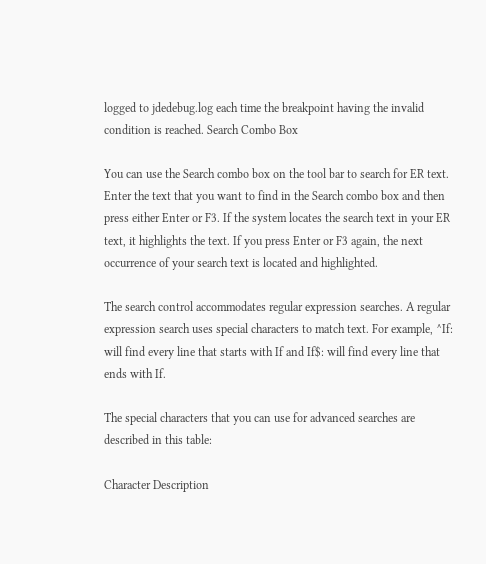logged to jdedebug.log each time the breakpoint having the invalid condition is reached. Search Combo Box

You can use the Search combo box on the tool bar to search for ER text. Enter the text that you want to find in the Search combo box and then press either Enter or F3. If the system locates the search text in your ER text, it highlights the text. If you press Enter or F3 again, the next occurrence of your search text is located and highlighted.

The search control accommodates regular expression searches. A regular expression search uses special characters to match text. For example, ^If: will find every line that starts with If and If$: will find every line that ends with If.

The special characters that you can use for advanced searches are described in this table:

Character Description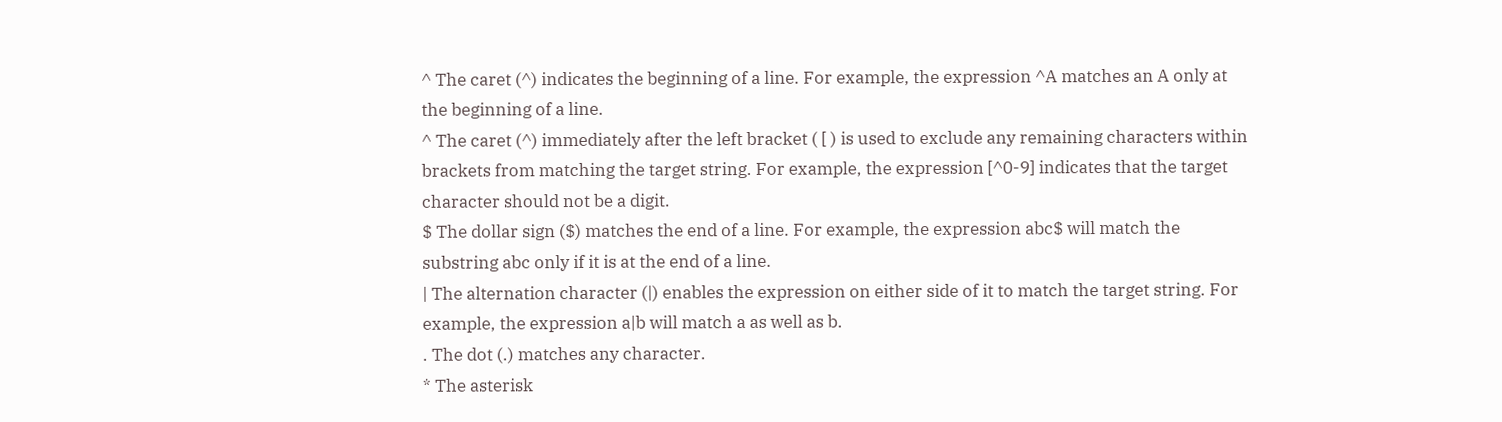^ The caret (^) indicates the beginning of a line. For example, the expression ^A matches an A only at the beginning of a line.
^ The caret (^) immediately after the left bracket ( [ ) is used to exclude any remaining characters within brackets from matching the target string. For example, the expression [^0-9] indicates that the target character should not be a digit.
$ The dollar sign ($) matches the end of a line. For example, the expression abc$ will match the substring abc only if it is at the end of a line.
| The alternation character (|) enables the expression on either side of it to match the target string. For example, the expression a|b will match a as well as b.
. The dot (.) matches any character.
* The asterisk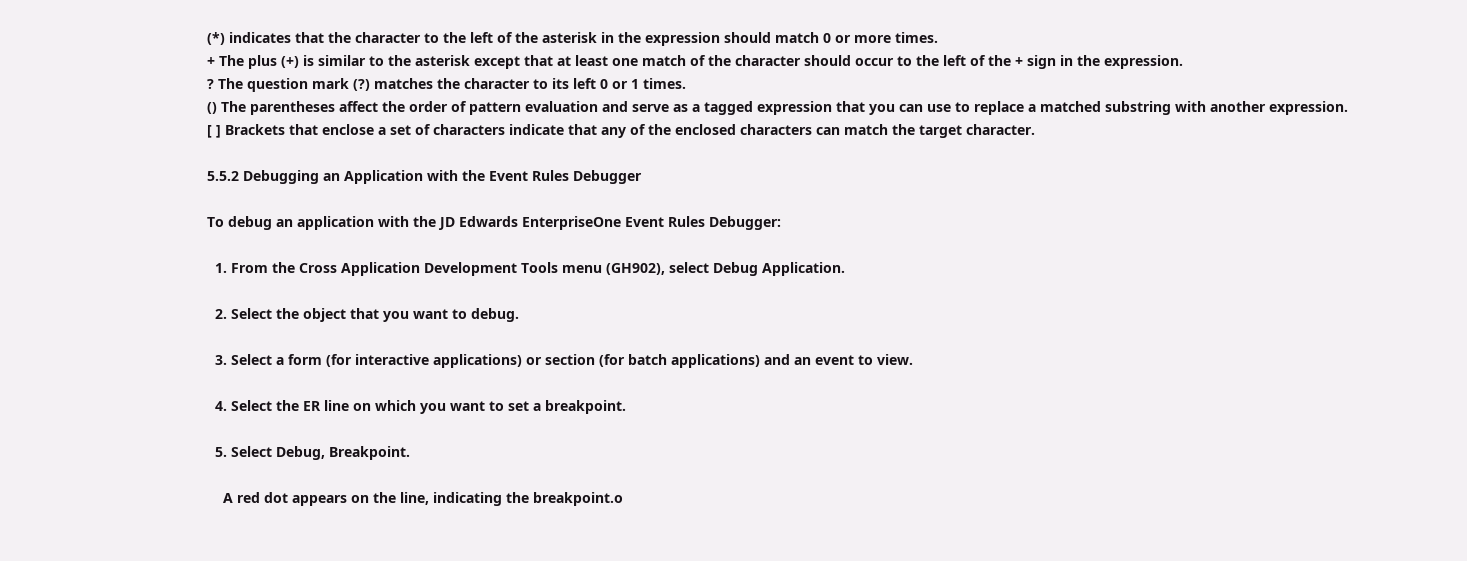(*) indicates that the character to the left of the asterisk in the expression should match 0 or more times.
+ The plus (+) is similar to the asterisk except that at least one match of the character should occur to the left of the + sign in the expression.
? The question mark (?) matches the character to its left 0 or 1 times.
() The parentheses affect the order of pattern evaluation and serve as a tagged expression that you can use to replace a matched substring with another expression.
[ ] Brackets that enclose a set of characters indicate that any of the enclosed characters can match the target character.

5.5.2 Debugging an Application with the Event Rules Debugger

To debug an application with the JD Edwards EnterpriseOne Event Rules Debugger:

  1. From the Cross Application Development Tools menu (GH902), select Debug Application.

  2. Select the object that you want to debug.

  3. Select a form (for interactive applications) or section (for batch applications) and an event to view.

  4. Select the ER line on which you want to set a breakpoint.

  5. Select Debug, Breakpoint.

    A red dot appears on the line, indicating the breakpoint.o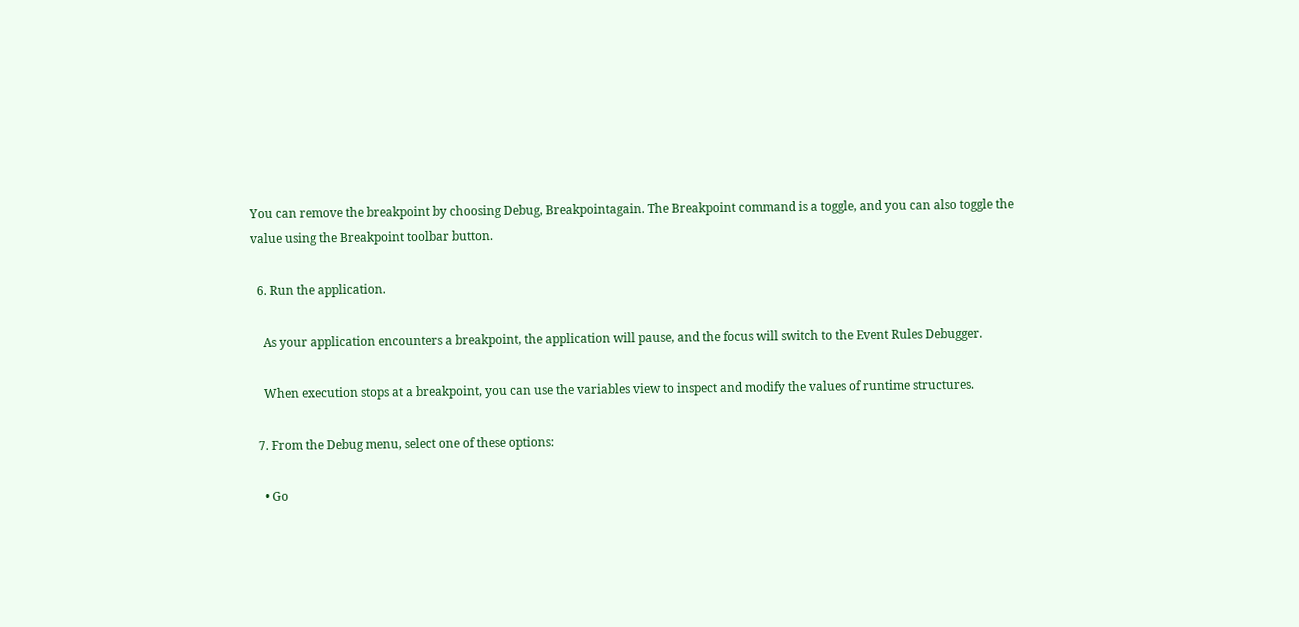You can remove the breakpoint by choosing Debug, Breakpointagain. The Breakpoint command is a toggle, and you can also toggle the value using the Breakpoint toolbar button.

  6. Run the application.

    As your application encounters a breakpoint, the application will pause, and the focus will switch to the Event Rules Debugger.

    When execution stops at a breakpoint, you can use the variables view to inspect and modify the values of runtime structures.

  7. From the Debug menu, select one of these options:

    • Go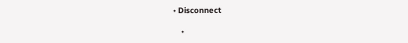• Disconnect

    •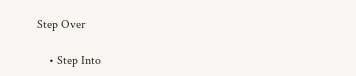Step Over

    • Step Into